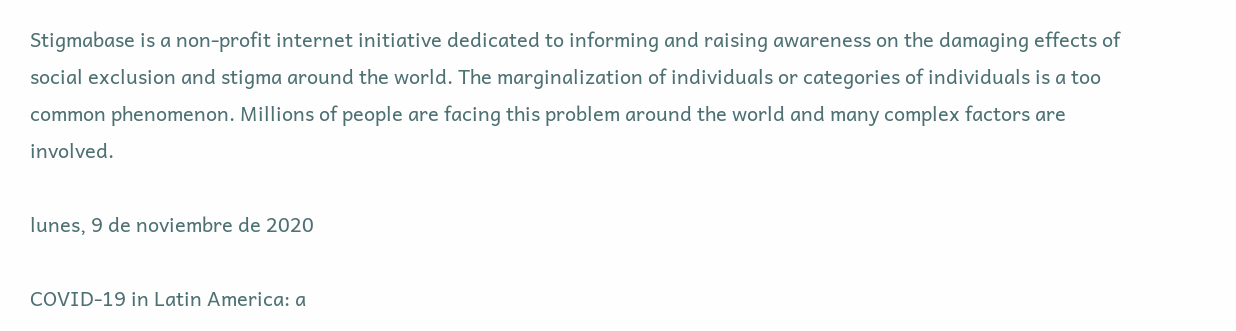Stigmabase is a non-profit internet initiative dedicated to informing and raising awareness on the damaging effects of social exclusion and stigma around the world. The marginalization of individuals or categories of individuals is a too common phenomenon. Millions of people are facing this problem around the world and many complex factors are involved.

lunes, 9 de noviembre de 2020

COVID-19 in Latin America: a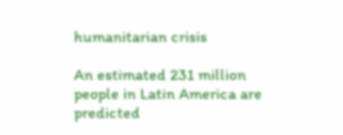humanitarian crisis

An estimated 231 million people in Latin America are predicted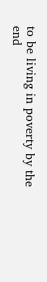to be living in poverty by the end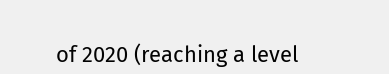of 2020 (reaching a level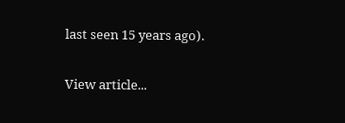last seen 15 years ago).

View article...